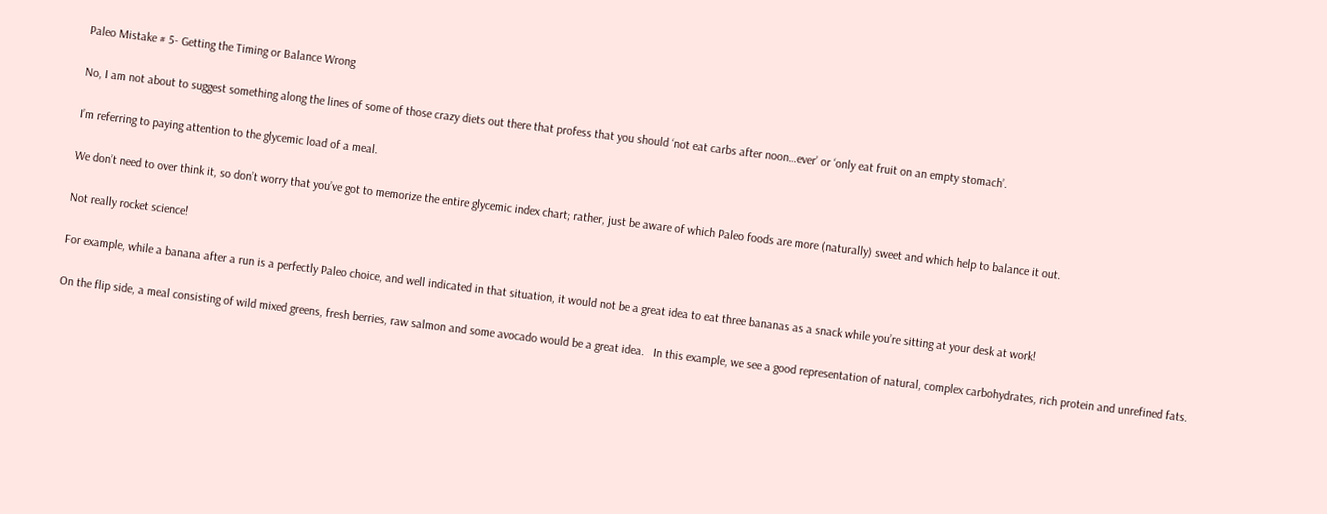Paleo Mistake # 5- Getting the Timing or Balance Wrong

No, I am not about to suggest something along the lines of some of those crazy diets out there that profess that you should ‘not eat carbs after noon…ever’ or ‘only eat fruit on an empty stomach’.

I’m referring to paying attention to the glycemic load of a meal.

We don’t need to over think it, so don’t worry that you’ve got to memorize the entire glycemic index chart; rather, just be aware of which Paleo foods are more (naturally) sweet and which help to balance it out.

Not really rocket science!

For example, while a banana after a run is a perfectly Paleo choice, and well indicated in that situation, it would not be a great idea to eat three bananas as a snack while you’re sitting at your desk at work!

On the flip side, a meal consisting of wild mixed greens, fresh berries, raw salmon and some avocado would be a great idea.   In this example, we see a good representation of natural, complex carbohydrates, rich protein and unrefined fats.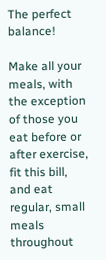The perfect balance!

Make all your meals, with the exception of those you eat before or after exercise, fit this bill, and eat regular, small meals throughout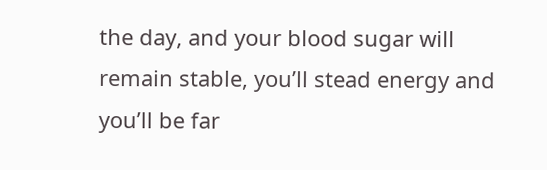the day, and your blood sugar will remain stable, you’ll stead energy and you’ll be far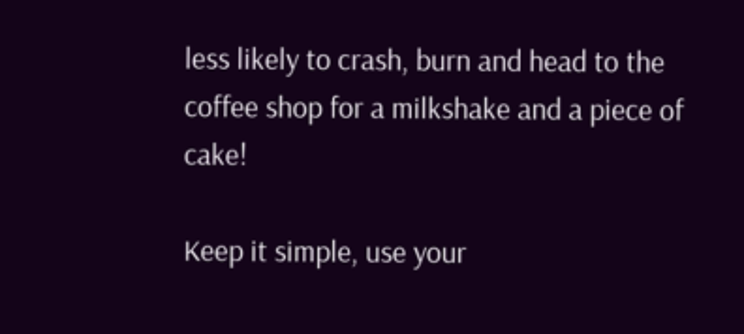less likely to crash, burn and head to the coffee shop for a milkshake and a piece of cake!

Keep it simple, use your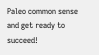Paleo common sense and get ready to succeed!